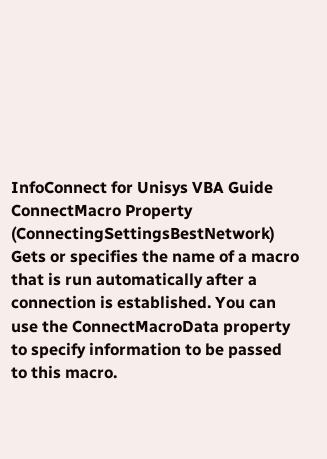InfoConnect for Unisys VBA Guide
ConnectMacro Property (ConnectingSettingsBestNetwork)
Gets or specifies the name of a macro that is run automatically after a connection is established. You can use the ConnectMacroData property to specify information to be passed to this macro.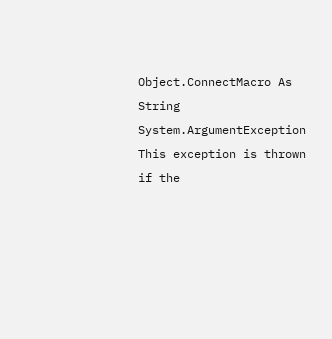Object.ConnectMacro As String
System.ArgumentException This exception is thrown if the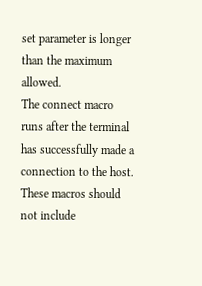set parameter is longer than the maximum allowed.
The connect macro runs after the terminal has successfully made a connection to the host. These macros should not include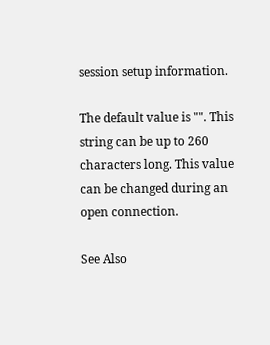session setup information.

The default value is "". This string can be up to 260 characters long. This value can be changed during an open connection.

See Also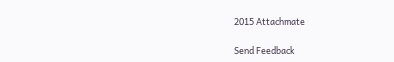2015 Attachmate

Send Feedback